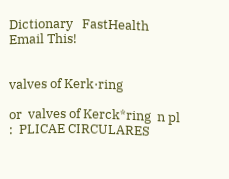Dictionary   FastHealth  Email This!


valves of Kerk·ring

or  valves of Kerck*ring  n pl :  PLICAE CIRCULARES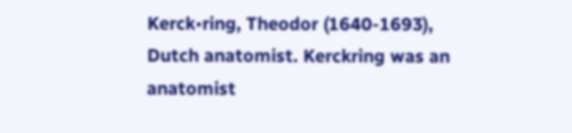Kerck•ring, Theodor (1640-1693),
Dutch anatomist. Kerckring was an anatomist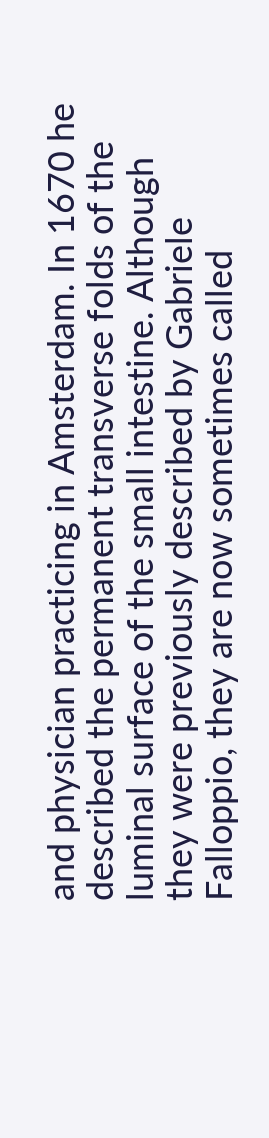and physician practicing in Amsterdam. In 1670 he described the permanent transverse folds of the luminal surface of the small intestine. Although they were previously described by Gabriele Falloppio, they are now sometimes called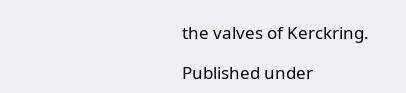the valves of Kerckring.

Published under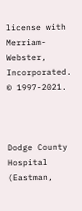license with Merriam-Webster, Incorporated.  © 1997-2021.



Dodge County Hospital (Eastman,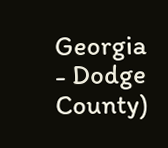Georgia - Dodge County)